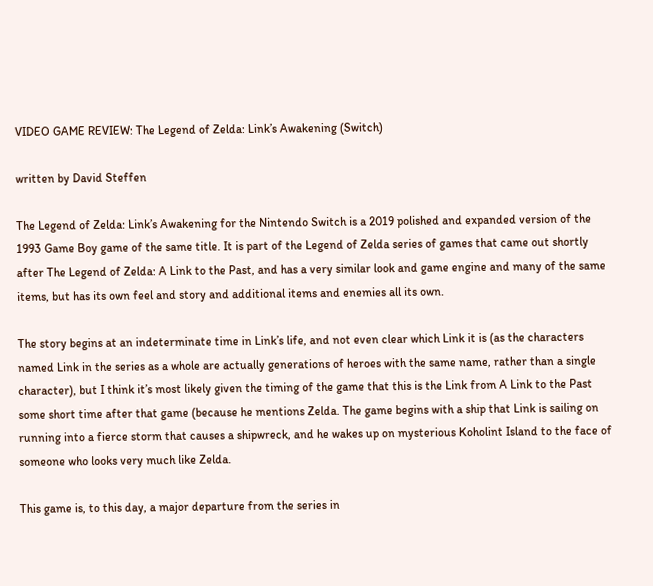VIDEO GAME REVIEW: The Legend of Zelda: Link’s Awakening (Switch)

written by David Steffen

The Legend of Zelda: Link’s Awakening for the Nintendo Switch is a 2019 polished and expanded version of the 1993 Game Boy game of the same title. It is part of the Legend of Zelda series of games that came out shortly after The Legend of Zelda: A Link to the Past, and has a very similar look and game engine and many of the same items, but has its own feel and story and additional items and enemies all its own.

The story begins at an indeterminate time in Link’s life, and not even clear which Link it is (as the characters named Link in the series as a whole are actually generations of heroes with the same name, rather than a single character), but I think it’s most likely given the timing of the game that this is the Link from A Link to the Past some short time after that game (because he mentions Zelda. The game begins with a ship that Link is sailing on running into a fierce storm that causes a shipwreck, and he wakes up on mysterious Koholint Island to the face of someone who looks very much like Zelda.

This game is, to this day, a major departure from the series in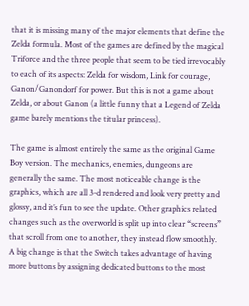that it is missing many of the major elements that define the Zelda formula. Most of the games are defined by the magical Triforce and the three people that seem to be tied irrevocably to each of its aspects: Zelda for wisdom, Link for courage, Ganon/Ganondorf for power. But this is not a game about Zelda, or about Ganon (a little funny that a Legend of Zelda game barely mentions the titular princess).

The game is almost entirely the same as the original Game Boy version. The mechanics, enemies, dungeons are generally the same. The most noticeable change is the graphics, which are all 3-d rendered and look very pretty and glossy, and it’s fun to see the update. Other graphics related changes such as the overworld is split up into clear “screens” that scroll from one to another, they instead flow smoothly. A big change is that the Switch takes advantage of having more buttons by assigning dedicated buttons to the most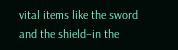vital items like the sword and the shield–in the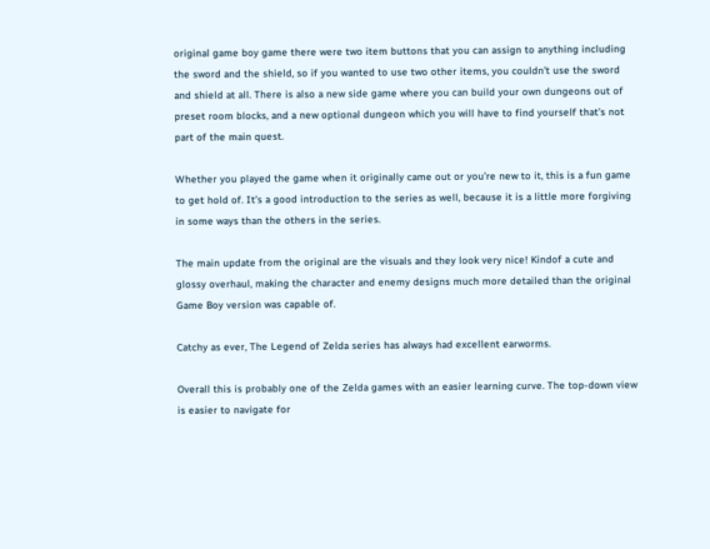original game boy game there were two item buttons that you can assign to anything including the sword and the shield, so if you wanted to use two other items, you couldn’t use the sword and shield at all. There is also a new side game where you can build your own dungeons out of preset room blocks, and a new optional dungeon which you will have to find yourself that’s not part of the main quest.

Whether you played the game when it originally came out or you’re new to it, this is a fun game to get hold of. It’s a good introduction to the series as well, because it is a little more forgiving in some ways than the others in the series.

The main update from the original are the visuals and they look very nice! Kindof a cute and glossy overhaul, making the character and enemy designs much more detailed than the original Game Boy version was capable of.

Catchy as ever, The Legend of Zelda series has always had excellent earworms.

Overall this is probably one of the Zelda games with an easier learning curve. The top-down view is easier to navigate for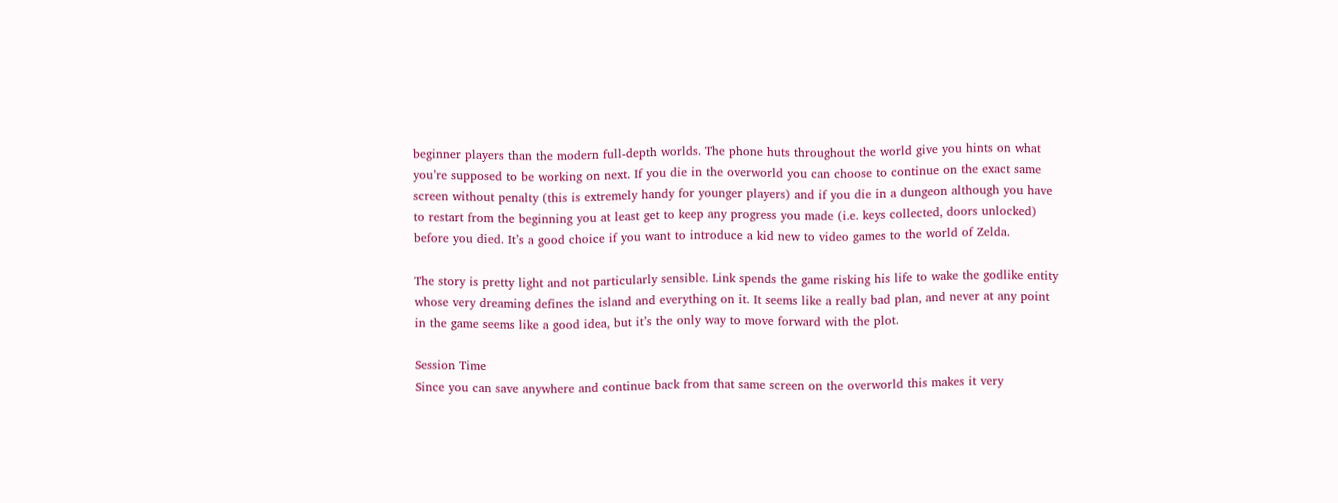beginner players than the modern full-depth worlds. The phone huts throughout the world give you hints on what you’re supposed to be working on next. If you die in the overworld you can choose to continue on the exact same screen without penalty (this is extremely handy for younger players) and if you die in a dungeon although you have to restart from the beginning you at least get to keep any progress you made (i.e. keys collected, doors unlocked) before you died. It’s a good choice if you want to introduce a kid new to video games to the world of Zelda.

The story is pretty light and not particularly sensible. Link spends the game risking his life to wake the godlike entity whose very dreaming defines the island and everything on it. It seems like a really bad plan, and never at any point in the game seems like a good idea, but it’s the only way to move forward with the plot.

Session Time
Since you can save anywhere and continue back from that same screen on the overworld this makes it very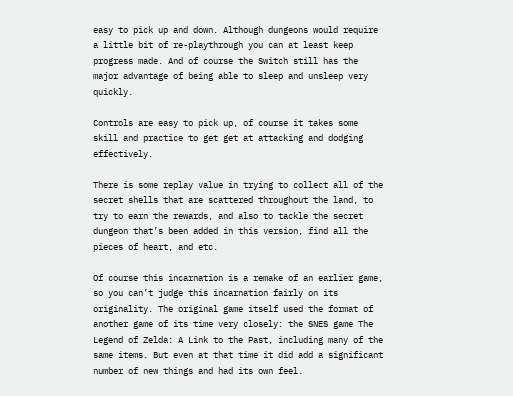easy to pick up and down. Although dungeons would require a little bit of re-playthrough you can at least keep progress made. And of course the Switch still has the major advantage of being able to sleep and unsleep very quickly.

Controls are easy to pick up, of course it takes some skill and practice to get get at attacking and dodging effectively.

There is some replay value in trying to collect all of the secret shells that are scattered throughout the land, to try to earn the rewards, and also to tackle the secret dungeon that’s been added in this version, find all the pieces of heart, and etc.

Of course this incarnation is a remake of an earlier game, so you can’t judge this incarnation fairly on its originality. The original game itself used the format of another game of its time very closely: the SNES game The Legend of Zelda: A Link to the Past, including many of the same items. But even at that time it did add a significant number of new things and had its own feel.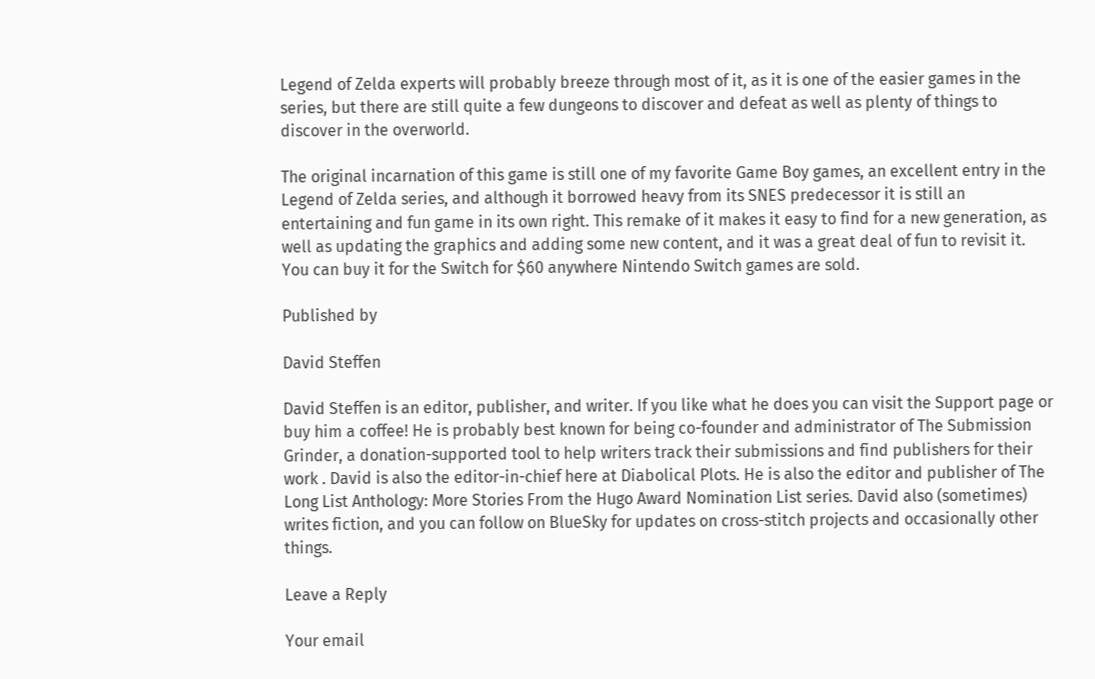Legend of Zelda experts will probably breeze through most of it, as it is one of the easier games in the series, but there are still quite a few dungeons to discover and defeat as well as plenty of things to discover in the overworld.

The original incarnation of this game is still one of my favorite Game Boy games, an excellent entry in the Legend of Zelda series, and although it borrowed heavy from its SNES predecessor it is still an entertaining and fun game in its own right. This remake of it makes it easy to find for a new generation, as well as updating the graphics and adding some new content, and it was a great deal of fun to revisit it. You can buy it for the Switch for $60 anywhere Nintendo Switch games are sold.

Published by

David Steffen

David Steffen is an editor, publisher, and writer. If you like what he does you can visit the Support page or buy him a coffee! He is probably best known for being co-founder and administrator of The Submission Grinder, a donation-supported tool to help writers track their submissions and find publishers for their work . David is also the editor-in-chief here at Diabolical Plots. He is also the editor and publisher of The Long List Anthology: More Stories From the Hugo Award Nomination List series. David also (sometimes) writes fiction, and you can follow on BlueSky for updates on cross-stitch projects and occasionally other things.

Leave a Reply

Your email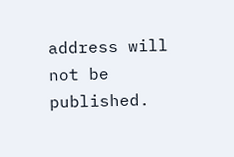address will not be published.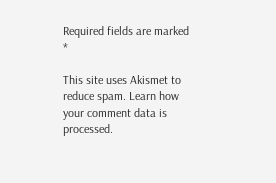Required fields are marked *

This site uses Akismet to reduce spam. Learn how your comment data is processed.